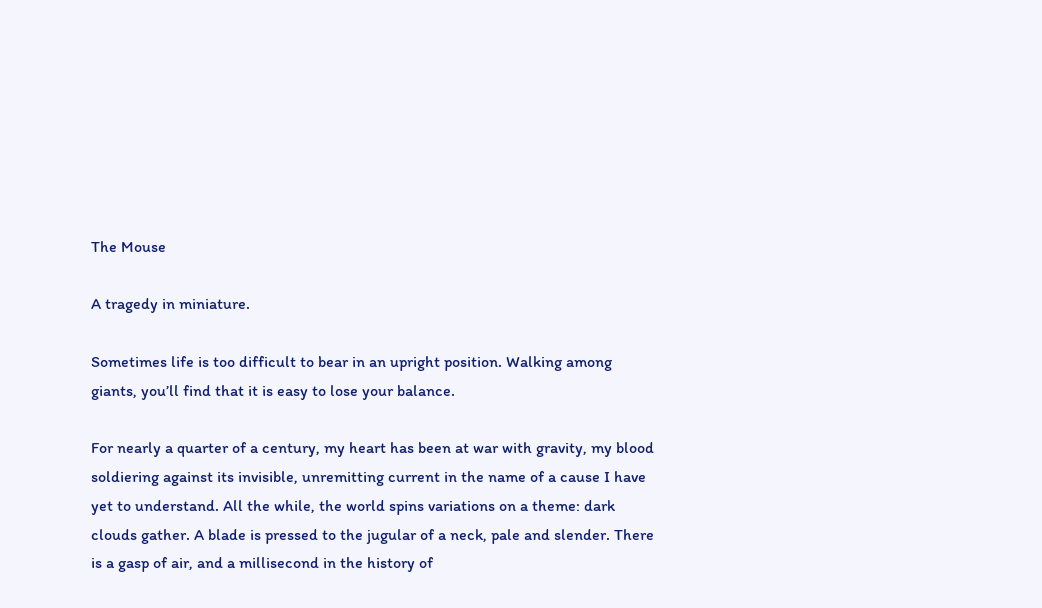The Mouse

A tragedy in miniature.

Sometimes life is too difficult to bear in an upright position. Walking among giants, you’ll find that it is easy to lose your balance.

For nearly a quarter of a century, my heart has been at war with gravity, my blood soldiering against its invisible, unremitting current in the name of a cause I have yet to understand. All the while, the world spins variations on a theme: dark clouds gather. A blade is pressed to the jugular of a neck, pale and slender. There is a gasp of air, and a millisecond in the history of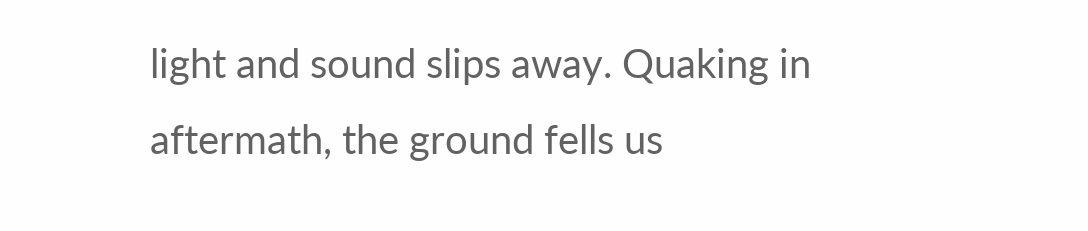light and sound slips away. Quaking in aftermath, the ground fells us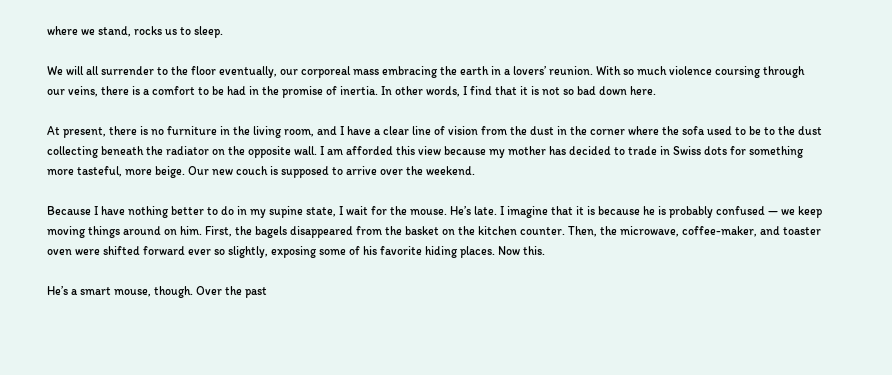where we stand, rocks us to sleep.

We will all surrender to the floor eventually, our corporeal mass embracing the earth in a lovers’ reunion. With so much violence coursing through our veins, there is a comfort to be had in the promise of inertia. In other words, I find that it is not so bad down here.

At present, there is no furniture in the living room, and I have a clear line of vision from the dust in the corner where the sofa used to be to the dust collecting beneath the radiator on the opposite wall. I am afforded this view because my mother has decided to trade in Swiss dots for something more tasteful, more beige. Our new couch is supposed to arrive over the weekend.

Because I have nothing better to do in my supine state, I wait for the mouse. He’s late. I imagine that it is because he is probably confused — we keep moving things around on him. First, the bagels disappeared from the basket on the kitchen counter. Then, the microwave, coffee-maker, and toaster oven were shifted forward ever so slightly, exposing some of his favorite hiding places. Now this.

He’s a smart mouse, though. Over the past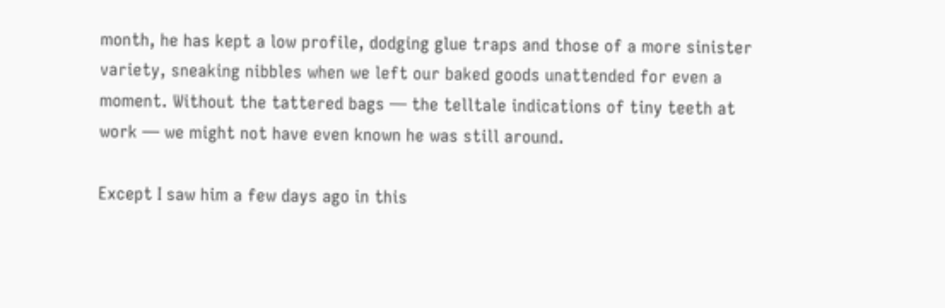month, he has kept a low profile, dodging glue traps and those of a more sinister variety, sneaking nibbles when we left our baked goods unattended for even a moment. Without the tattered bags — the telltale indications of tiny teeth at work — we might not have even known he was still around.

Except I saw him a few days ago in this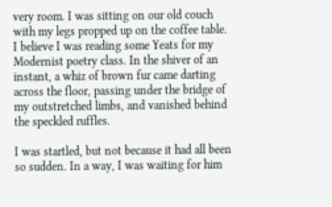very room. I was sitting on our old couch with my legs propped up on the coffee table. I believe I was reading some Yeats for my Modernist poetry class. In the shiver of an instant, a whiz of brown fur came darting across the floor, passing under the bridge of my outstretched limbs, and vanished behind the speckled ruffles.

I was startled, but not because it had all been so sudden. In a way, I was waiting for him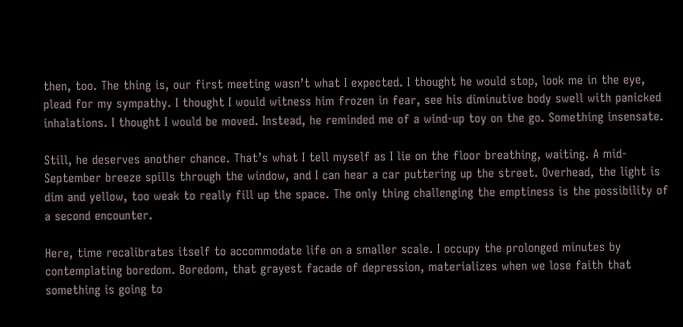then, too. The thing is, our first meeting wasn’t what I expected. I thought he would stop, look me in the eye, plead for my sympathy. I thought I would witness him frozen in fear, see his diminutive body swell with panicked inhalations. I thought I would be moved. Instead, he reminded me of a wind-up toy on the go. Something insensate.

Still, he deserves another chance. That’s what I tell myself as I lie on the floor breathing, waiting. A mid-September breeze spills through the window, and I can hear a car puttering up the street. Overhead, the light is dim and yellow, too weak to really fill up the space. The only thing challenging the emptiness is the possibility of a second encounter.

Here, time recalibrates itself to accommodate life on a smaller scale. I occupy the prolonged minutes by contemplating boredom. Boredom, that grayest facade of depression, materializes when we lose faith that something is going to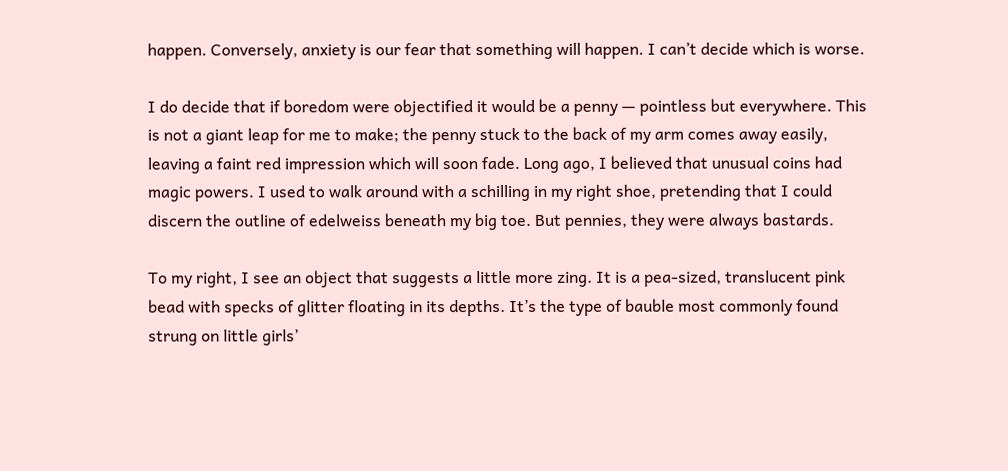happen. Conversely, anxiety is our fear that something will happen. I can’t decide which is worse.

I do decide that if boredom were objectified it would be a penny — pointless but everywhere. This is not a giant leap for me to make; the penny stuck to the back of my arm comes away easily, leaving a faint red impression which will soon fade. Long ago, I believed that unusual coins had magic powers. I used to walk around with a schilling in my right shoe, pretending that I could discern the outline of edelweiss beneath my big toe. But pennies, they were always bastards.

To my right, I see an object that suggests a little more zing. It is a pea-sized, translucent pink bead with specks of glitter floating in its depths. It’s the type of bauble most commonly found strung on little girls’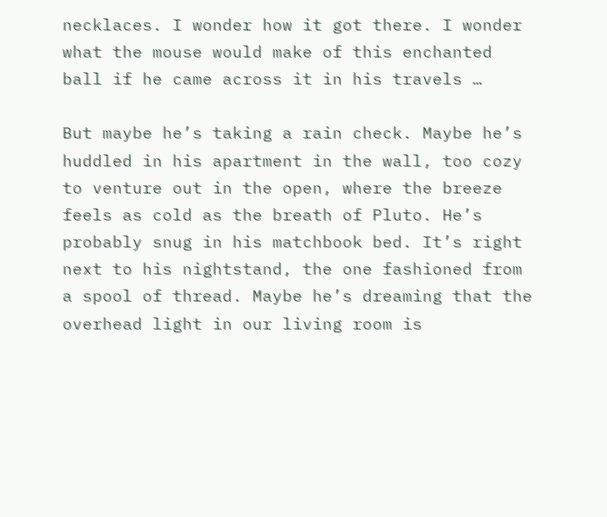necklaces. I wonder how it got there. I wonder what the mouse would make of this enchanted ball if he came across it in his travels …

But maybe he’s taking a rain check. Maybe he’s huddled in his apartment in the wall, too cozy to venture out in the open, where the breeze feels as cold as the breath of Pluto. He’s probably snug in his matchbook bed. It’s right next to his nightstand, the one fashioned from a spool of thread. Maybe he’s dreaming that the overhead light in our living room is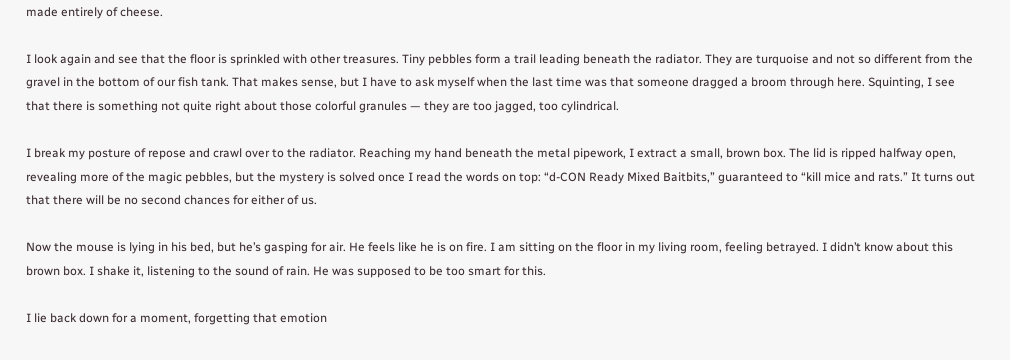made entirely of cheese.

I look again and see that the floor is sprinkled with other treasures. Tiny pebbles form a trail leading beneath the radiator. They are turquoise and not so different from the gravel in the bottom of our fish tank. That makes sense, but I have to ask myself when the last time was that someone dragged a broom through here. Squinting, I see that there is something not quite right about those colorful granules — they are too jagged, too cylindrical.

I break my posture of repose and crawl over to the radiator. Reaching my hand beneath the metal pipework, I extract a small, brown box. The lid is ripped halfway open, revealing more of the magic pebbles, but the mystery is solved once I read the words on top: “d-CON Ready Mixed Baitbits,” guaranteed to “kill mice and rats.” It turns out that there will be no second chances for either of us.

Now the mouse is lying in his bed, but he’s gasping for air. He feels like he is on fire. I am sitting on the floor in my living room, feeling betrayed. I didn’t know about this brown box. I shake it, listening to the sound of rain. He was supposed to be too smart for this.

I lie back down for a moment, forgetting that emotion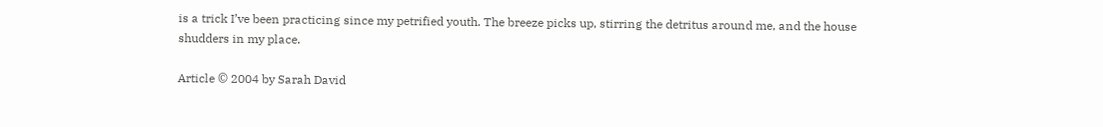is a trick I’ve been practicing since my petrified youth. The breeze picks up, stirring the detritus around me, and the house shudders in my place.

Article © 2004 by Sarah David